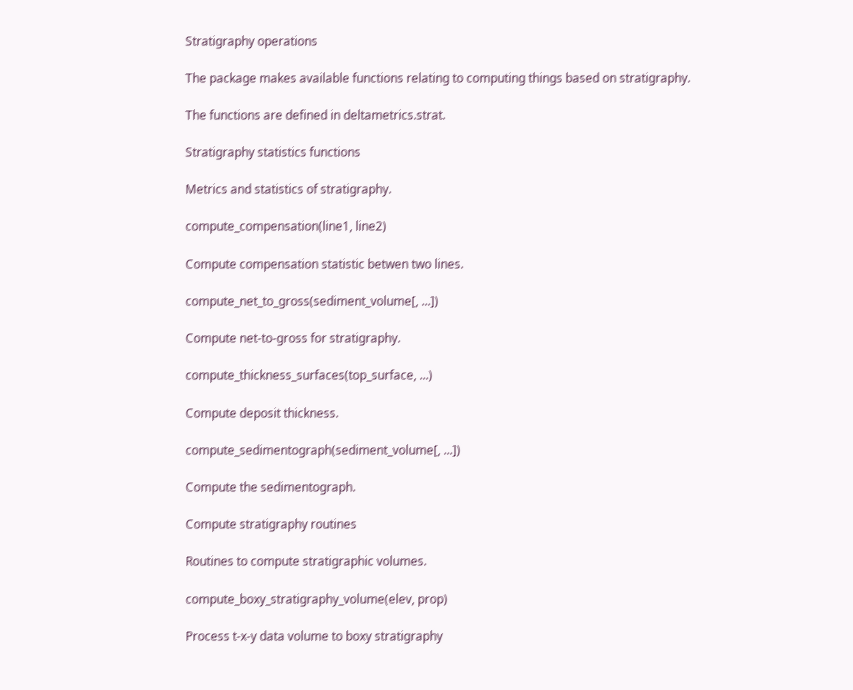Stratigraphy operations

The package makes available functions relating to computing things based on stratigraphy.

The functions are defined in deltametrics.strat.

Stratigraphy statistics functions

Metrics and statistics of stratigraphy.

compute_compensation(line1, line2)

Compute compensation statistic betwen two lines.

compute_net_to_gross(sediment_volume[, ...])

Compute net-to-gross for stratigraphy.

compute_thickness_surfaces(top_surface, ...)

Compute deposit thickness.

compute_sedimentograph(sediment_volume[, ...])

Compute the sedimentograph.

Compute stratigraphy routines

Routines to compute stratigraphic volumes.

compute_boxy_stratigraphy_volume(elev, prop)

Process t-x-y data volume to boxy stratigraphy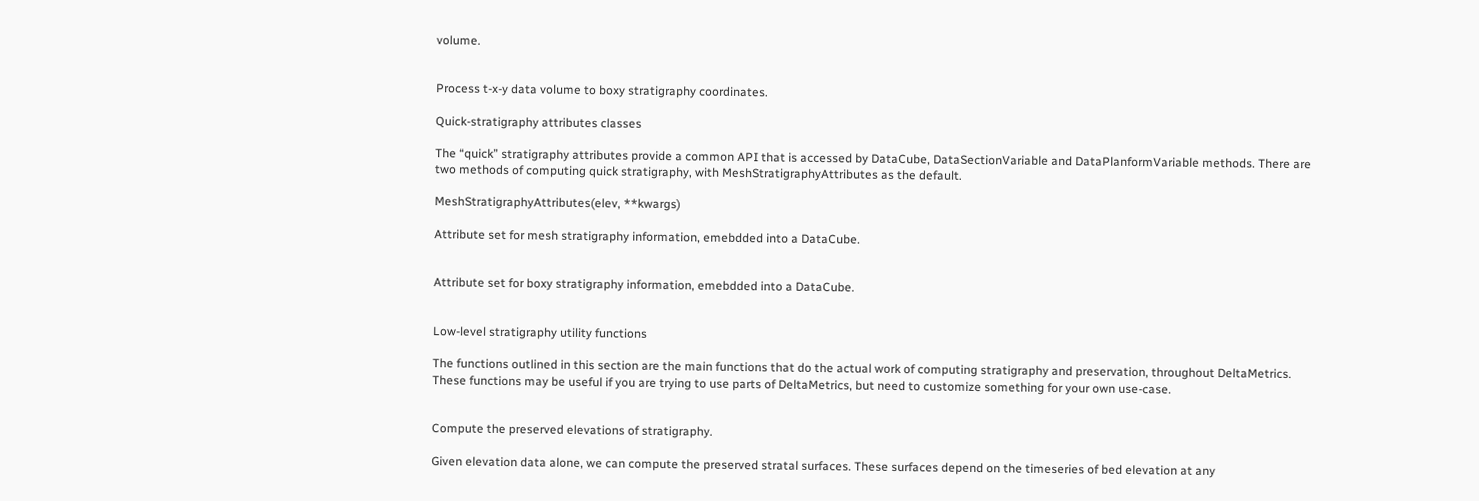volume.


Process t-x-y data volume to boxy stratigraphy coordinates.

Quick-stratigraphy attributes classes

The “quick” stratigraphy attributes provide a common API that is accessed by DataCube, DataSectionVariable and DataPlanformVariable methods. There are two methods of computing quick stratigraphy, with MeshStratigraphyAttributes as the default.

MeshStratigraphyAttributes(elev, **kwargs)

Attribute set for mesh stratigraphy information, emebdded into a DataCube.


Attribute set for boxy stratigraphy information, emebdded into a DataCube.


Low-level stratigraphy utility functions

The functions outlined in this section are the main functions that do the actual work of computing stratigraphy and preservation, throughout DeltaMetrics. These functions may be useful if you are trying to use parts of DeltaMetrics, but need to customize something for your own use-case.


Compute the preserved elevations of stratigraphy.

Given elevation data alone, we can compute the preserved stratal surfaces. These surfaces depend on the timeseries of bed elevation at any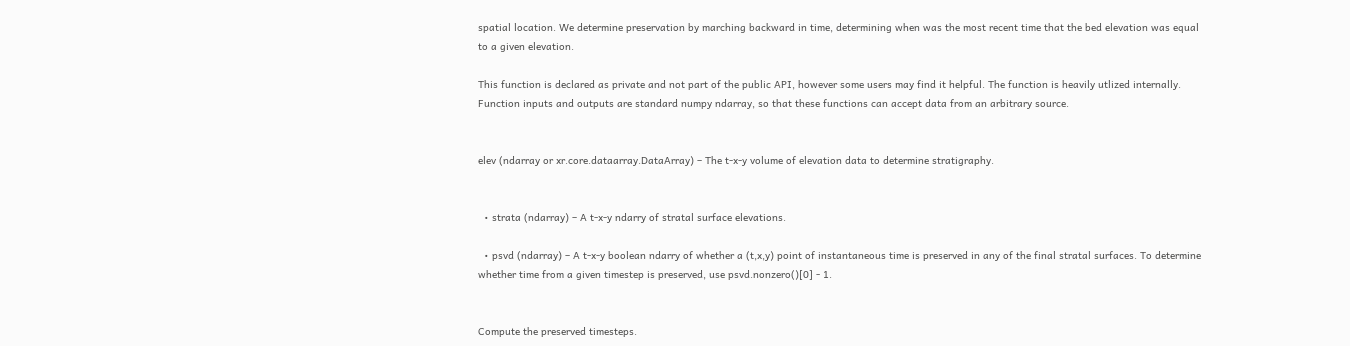spatial location. We determine preservation by marching backward in time, determining when was the most recent time that the bed elevation was equal to a given elevation.

This function is declared as private and not part of the public API, however some users may find it helpful. The function is heavily utlized internally. Function inputs and outputs are standard numpy ndarray, so that these functions can accept data from an arbitrary source.


elev (ndarray or xr.core.dataarray.DataArray) – The t-x-y volume of elevation data to determine stratigraphy.


  • strata (ndarray) – A t-x-y ndarry of stratal surface elevations.

  • psvd (ndarray) – A t-x-y boolean ndarry of whether a (t,x,y) point of instantaneous time is preserved in any of the final stratal surfaces. To determine whether time from a given timestep is preserved, use psvd.nonzero()[0] - 1.


Compute the preserved timesteps.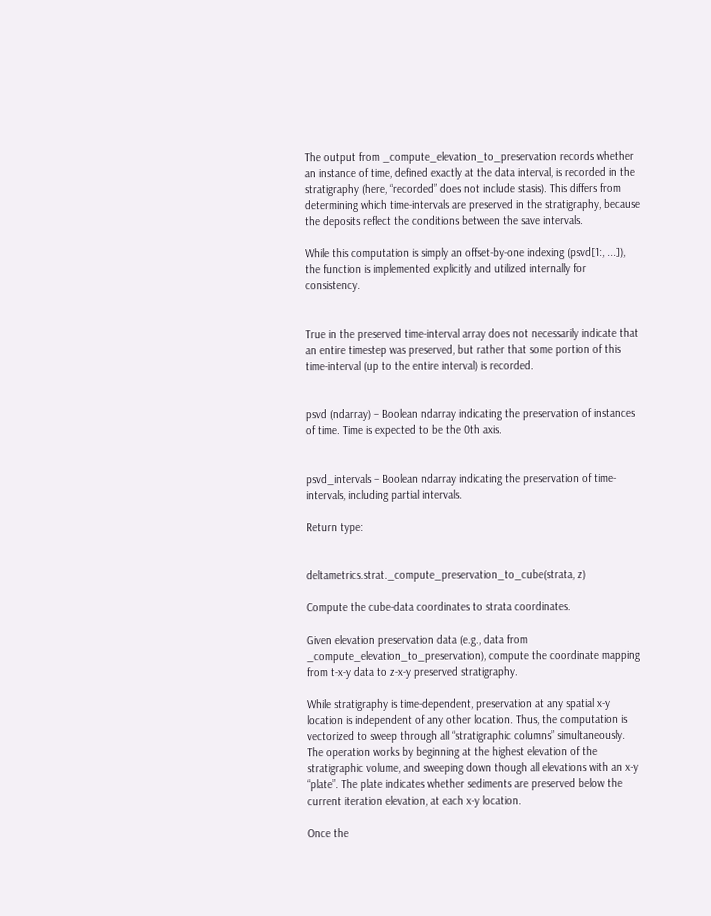The output from _compute_elevation_to_preservation records whether an instance of time, defined exactly at the data interval, is recorded in the stratigraphy (here, “recorded” does not include stasis). This differs from determining which time-intervals are preserved in the stratigraphy, because the deposits reflect the conditions between the save intervals.

While this computation is simply an offset-by-one indexing (psvd[1:, ...]), the function is implemented explicitly and utilized internally for consistency.


True in the preserved time-interval array does not necessarily indicate that an entire timestep was preserved, but rather that some portion of this time-interval (up to the entire interval) is recorded.


psvd (ndarray) – Boolean ndarray indicating the preservation of instances of time. Time is expected to be the 0th axis.


psvd_intervals – Boolean ndarray indicating the preservation of time-intervals, including partial intervals.

Return type:


deltametrics.strat._compute_preservation_to_cube(strata, z)

Compute the cube-data coordinates to strata coordinates.

Given elevation preservation data (e.g., data from _compute_elevation_to_preservation), compute the coordinate mapping from t-x-y data to z-x-y preserved stratigraphy.

While stratigraphy is time-dependent, preservation at any spatial x-y location is independent of any other location. Thus, the computation is vectorized to sweep through all “stratigraphic columns” simultaneously. The operation works by beginning at the highest elevation of the stratigraphic volume, and sweeping down though all elevations with an x-y “plate”. The plate indicates whether sediments are preserved below the current iteration elevation, at each x-y location.

Once the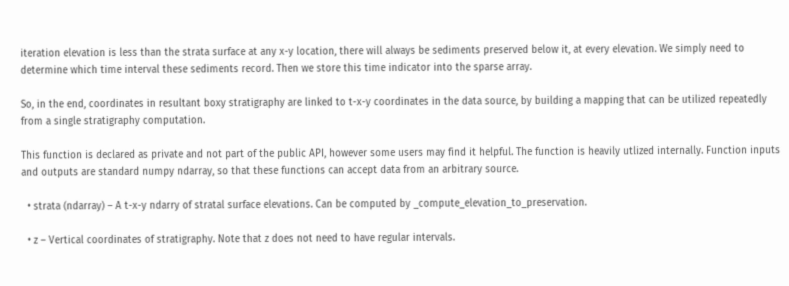iteration elevation is less than the strata surface at any x-y location, there will always be sediments preserved below it, at every elevation. We simply need to determine which time interval these sediments record. Then we store this time indicator into the sparse array.

So, in the end, coordinates in resultant boxy stratigraphy are linked to t-x-y coordinates in the data source, by building a mapping that can be utilized repeatedly from a single stratigraphy computation.

This function is declared as private and not part of the public API, however some users may find it helpful. The function is heavily utlized internally. Function inputs and outputs are standard numpy ndarray, so that these functions can accept data from an arbitrary source.

  • strata (ndarray) – A t-x-y ndarry of stratal surface elevations. Can be computed by _compute_elevation_to_preservation.

  • z – Vertical coordinates of stratigraphy. Note that z does not need to have regular intervals.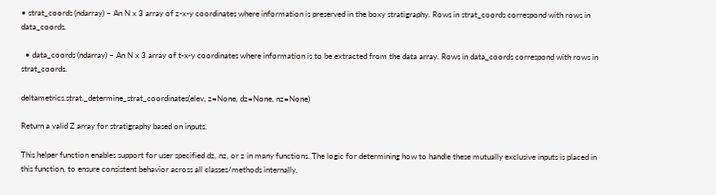• strat_coords (ndarray) – An N x 3 array of z-x-y coordinates where information is preserved in the boxy stratigraphy. Rows in strat_coords correspond with rows in data_coords.

  • data_coords (ndarray) – An N x 3 array of t-x-y coordinates where information is to be extracted from the data array. Rows in data_coords correspond with rows in strat_coords.

deltametrics.strat._determine_strat_coordinates(elev, z=None, dz=None, nz=None)

Return a valid Z array for stratigraphy based on inputs.

This helper function enables support for user specified dz, nz, or z in many functions. The logic for determining how to handle these mutually exclusive inputs is placed in this function, to ensure consistent behavior across all classes/methods internally.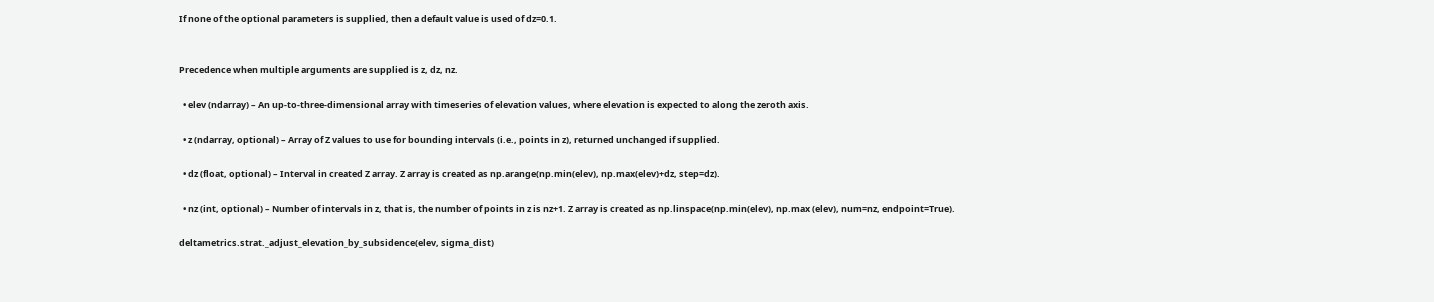If none of the optional parameters is supplied, then a default value is used of dz=0.1.


Precedence when multiple arguments are supplied is z, dz, nz.

  • elev (ndarray) – An up-to-three-dimensional array with timeseries of elevation values, where elevation is expected to along the zeroth axis.

  • z (ndarray, optional) – Array of Z values to use for bounding intervals (i.e., points in z), returned unchanged if supplied.

  • dz (float, optional) – Interval in created Z array. Z array is created as np.arange(np.min(elev), np.max(elev)+dz, step=dz).

  • nz (int, optional) – Number of intervals in z, that is, the number of points in z is nz+1. Z array is created as np.linspace(np.min(elev), np.max (elev), num=nz, endpoint=True).

deltametrics.strat._adjust_elevation_by_subsidence(elev, sigma_dist)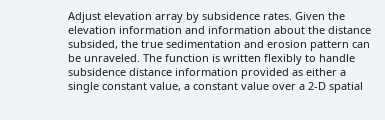Adjust elevation array by subsidence rates. Given the elevation information and information about the distance subsided, the true sedimentation and erosion pattern can be unraveled. The function is written flexibly to handle subsidence distance information provided as either a single constant value, a constant value over a 2-D spatial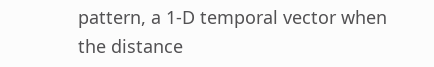pattern, a 1-D temporal vector when the distance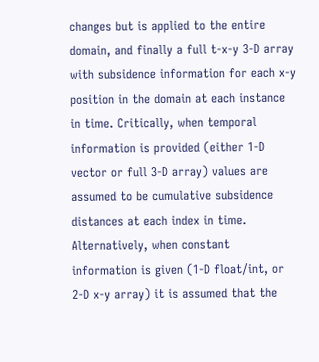changes but is applied to the entire domain, and finally a full t-x-y 3-D array with subsidence information for each x-y position in the domain at each instance in time. Critically, when temporal information is provided (either 1-D vector or full 3-D array) values are assumed to be cumulative subsidence distances at each index in time. Alternatively, when constant information is given (1-D float/int, or 2-D x-y array) it is assumed that the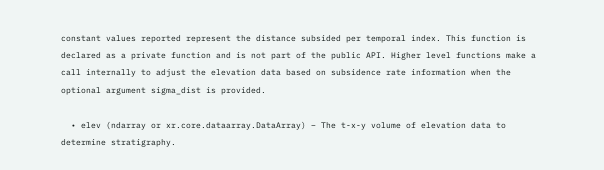constant values reported represent the distance subsided per temporal index. This function is declared as a private function and is not part of the public API. Higher level functions make a call internally to adjust the elevation data based on subsidence rate information when the optional argument sigma_dist is provided.

  • elev (ndarray or xr.core.dataarray.DataArray) – The t-x-y volume of elevation data to determine stratigraphy.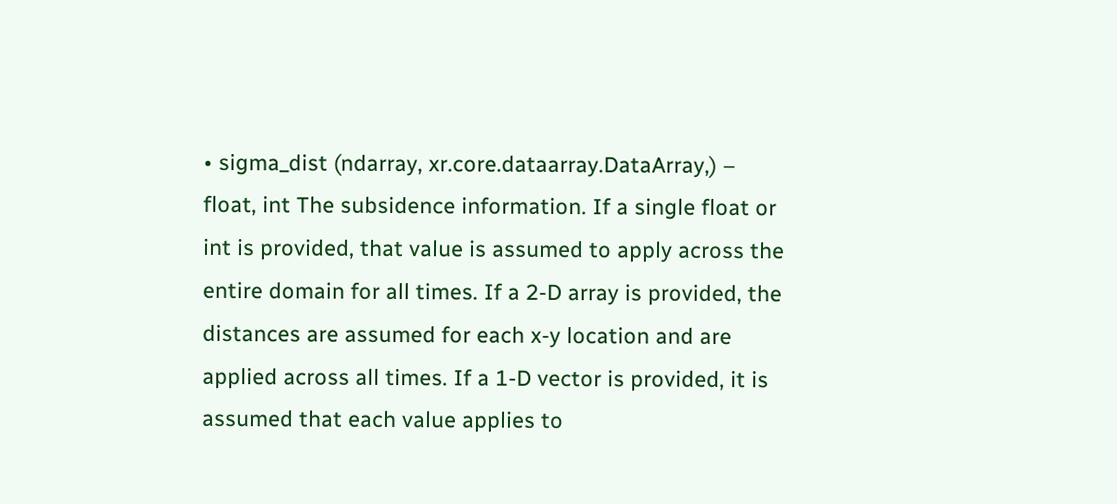• sigma_dist (ndarray, xr.core.dataarray.DataArray,) – float, int The subsidence information. If a single float or int is provided, that value is assumed to apply across the entire domain for all times. If a 2-D array is provided, the distances are assumed for each x-y location and are applied across all times. If a 1-D vector is provided, it is assumed that each value applies to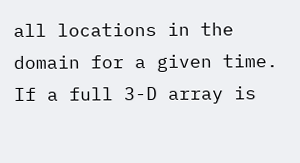all locations in the domain for a given time. If a full 3-D array is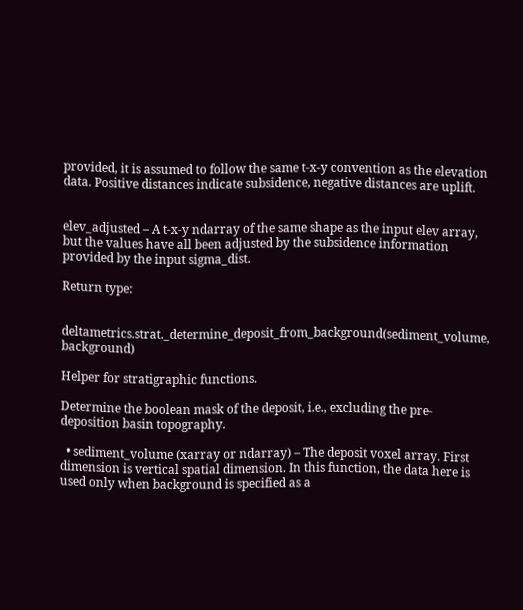provided, it is assumed to follow the same t-x-y convention as the elevation data. Positive distances indicate subsidence, negative distances are uplift.


elev_adjusted – A t-x-y ndarray of the same shape as the input elev array, but the values have all been adjusted by the subsidence information provided by the input sigma_dist.

Return type:


deltametrics.strat._determine_deposit_from_background(sediment_volume, background)

Helper for stratigraphic functions.

Determine the boolean mask of the deposit, i.e., excluding the pre-deposition basin topography.

  • sediment_volume (xarray or ndarray) – The deposit voxel array. First dimension is vertical spatial dimension. In this function, the data here is used only when background is specified as a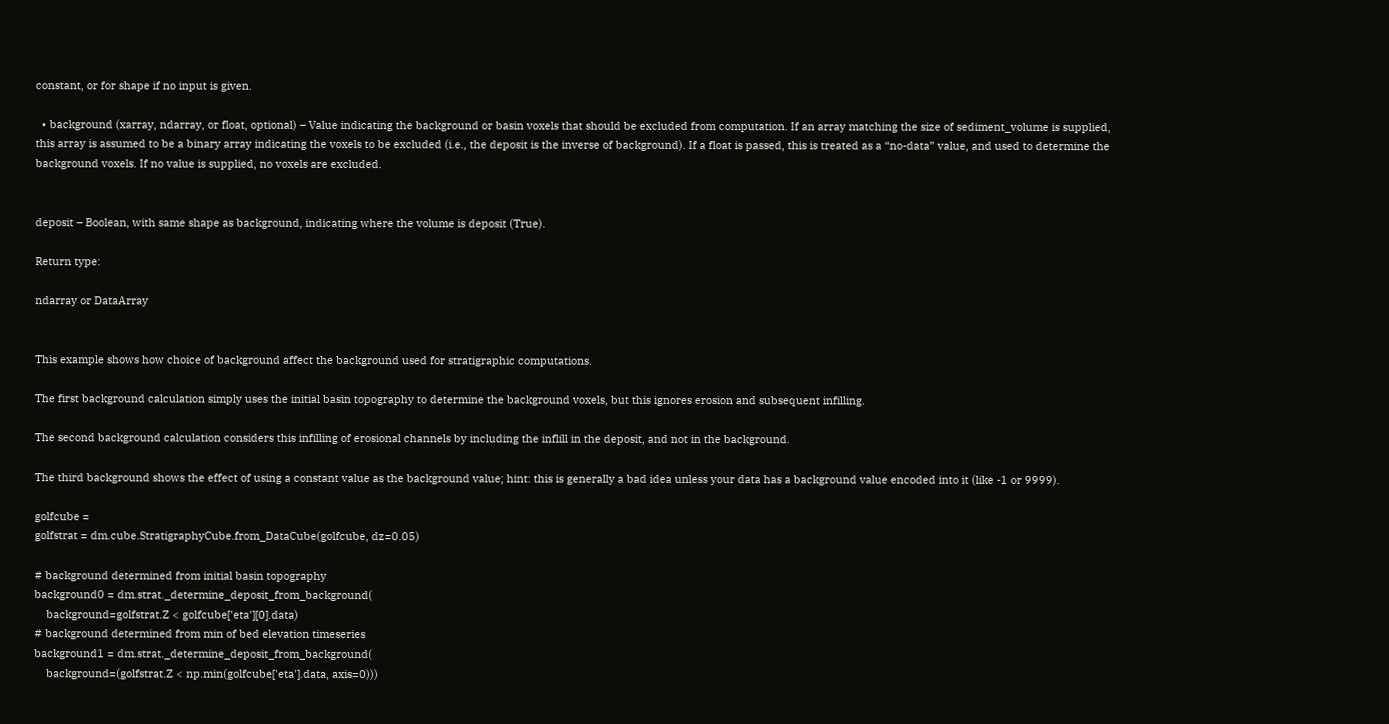constant, or for shape if no input is given.

  • background (xarray, ndarray, or float, optional) – Value indicating the background or basin voxels that should be excluded from computation. If an array matching the size of sediment_volume is supplied, this array is assumed to be a binary array indicating the voxels to be excluded (i.e., the deposit is the inverse of background). If a float is passed, this is treated as a “no-data” value, and used to determine the background voxels. If no value is supplied, no voxels are excluded.


deposit – Boolean, with same shape as background, indicating where the volume is deposit (True).

Return type:

ndarray or DataArray


This example shows how choice of background affect the background used for stratigraphic computations.

The first background calculation simply uses the initial basin topography to determine the background voxels, but this ignores erosion and subsequent infilling.

The second background calculation considers this infilling of erosional channels by including the inflill in the deposit, and not in the background.

The third background shows the effect of using a constant value as the background value; hint: this is generally a bad idea unless your data has a background value encoded into it (like -1 or 9999).

golfcube =
golfstrat = dm.cube.StratigraphyCube.from_DataCube(golfcube, dz=0.05)

# background determined from initial basin topography
background0 = dm.strat._determine_deposit_from_background(
    background=golfstrat.Z < golfcube['eta'][0].data)
# background determined from min of bed elevation timeseries
background1 = dm.strat._determine_deposit_from_background(
    background=(golfstrat.Z < np.min(golfcube['eta'].data, axis=0)))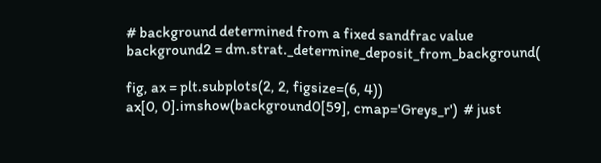# background determined from a fixed sandfrac value
background2 = dm.strat._determine_deposit_from_background(

fig, ax = plt.subplots(2, 2, figsize=(6, 4))
ax[0, 0].imshow(background0[59], cmap='Greys_r')  # just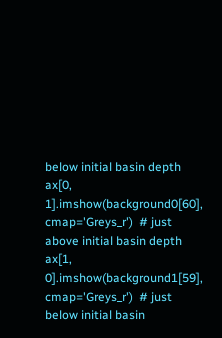below initial basin depth
ax[0, 1].imshow(background0[60], cmap='Greys_r')  # just above initial basin depth
ax[1, 0].imshow(background1[59], cmap='Greys_r')  # just below initial basin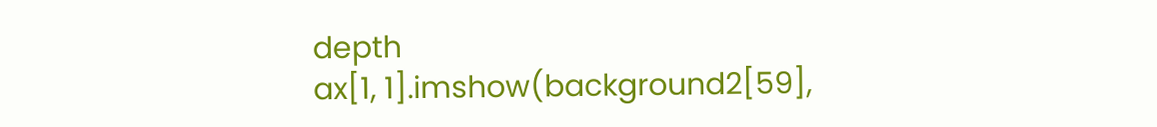depth
ax[1, 1].imshow(background2[59],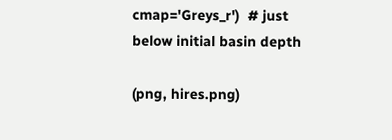cmap='Greys_r')  # just below initial basin depth

(png, hires.png)